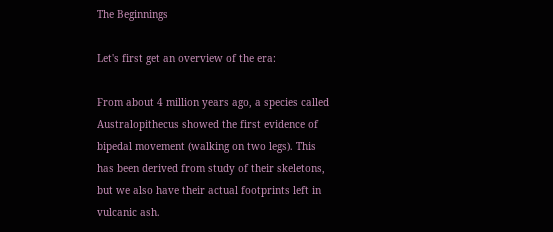The Beginnings

Let's first get an overview of the era:

From about 4 million years ago, a species called Australopithecus showed the first evidence of bipedal movement (walking on two legs). This has been derived from study of their skeletons, but we also have their actual footprints left in vulcanic ash.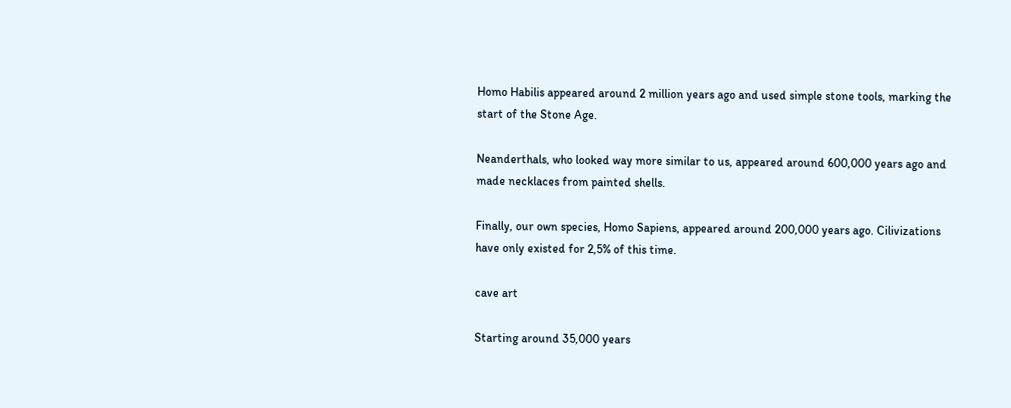Homo Habilis appeared around 2 million years ago and used simple stone tools, marking the start of the Stone Age.

Neanderthals, who looked way more similar to us, appeared around 600,000 years ago and made necklaces from painted shells.

Finally, our own species, Homo Sapiens, appeared around 200,000 years ago. Cilivizations have only existed for 2,5% of this time.

cave art

Starting around 35,000 years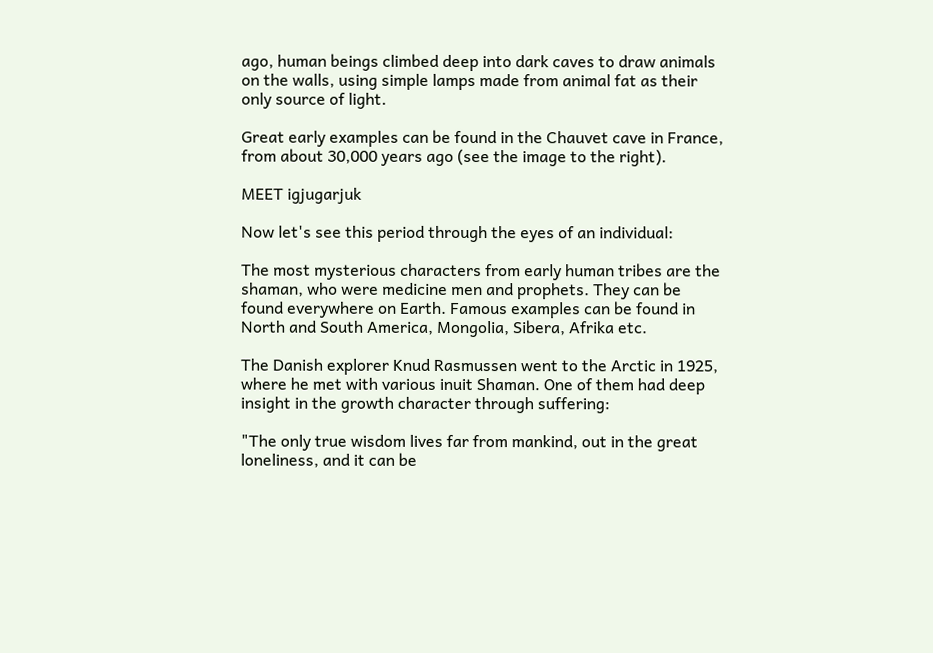ago, human beings climbed deep into dark caves to draw animals on the walls, using simple lamps made from animal fat as their only source of light.

Great early examples can be found in the Chauvet cave in France, from about 30,000 years ago (see the image to the right).

MEET igjugarjuk

Now let's see this period through the eyes of an individual:

The most mysterious characters from early human tribes are the shaman, who were medicine men and prophets. They can be found everywhere on Earth. Famous examples can be found in North and South America, Mongolia, Sibera, Afrika etc.

The Danish explorer Knud Rasmussen went to the Arctic in 1925, where he met with various inuit Shaman. One of them had deep insight in the growth character through suffering:

"The only true wisdom lives far from mankind, out in the great loneliness, and it can be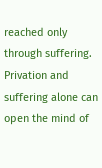reached only through suffering. Privation and suffering alone can open the mind of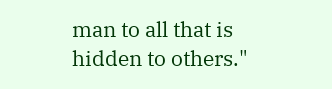man to all that is hidden to others."